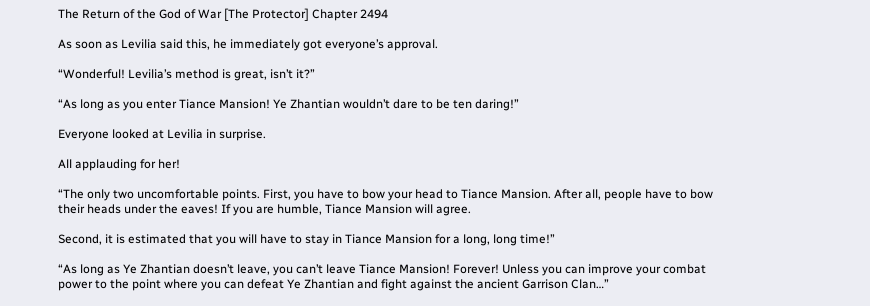The Return of the God of War [The Protector] Chapter 2494

As soon as Levilia said this, he immediately got everyone’s approval.

“Wonderful! Levilia’s method is great, isn’t it?”

“As long as you enter Tiance Mansion! Ye Zhantian wouldn’t dare to be ten daring!”

Everyone looked at Levilia in surprise.

All applauding for her!

“The only two uncomfortable points. First, you have to bow your head to Tiance Mansion. After all, people have to bow their heads under the eaves! If you are humble, Tiance Mansion will agree.

Second, it is estimated that you will have to stay in Tiance Mansion for a long, long time!”

“As long as Ye Zhantian doesn’t leave, you can’t leave Tiance Mansion! Forever! Unless you can improve your combat power to the point where you can defeat Ye Zhantian and fight against the ancient Garrison Clan…”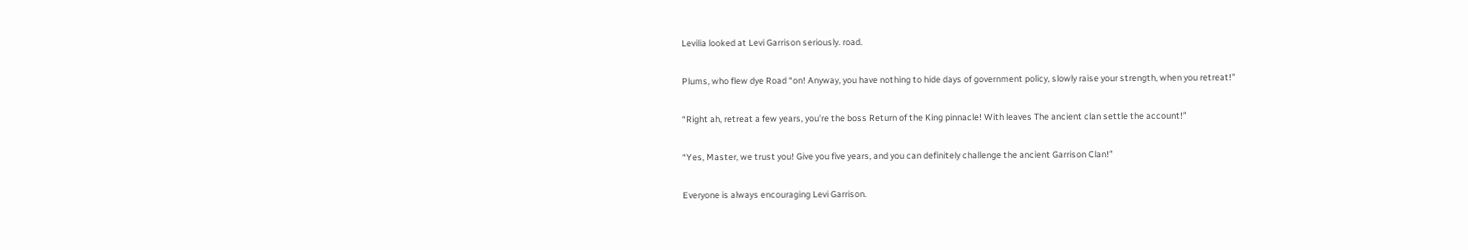Levilia looked at Levi Garrison seriously. road.

Plums, who flew dye Road “on! Anyway, you have nothing to hide days of government policy, slowly raise your strength, when you retreat!”

“Right ah, retreat a few years, you’re the boss Return of the King pinnacle! With leaves The ancient clan settle the account!”

“Yes, Master, we trust you! Give you five years, and you can definitely challenge the ancient Garrison Clan!”

Everyone is always encouraging Levi Garrison.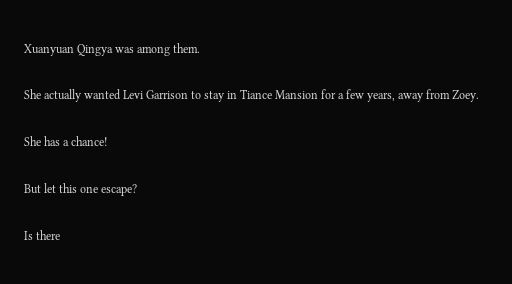Xuanyuan Qingya was among them.

She actually wanted Levi Garrison to stay in Tiance Mansion for a few years, away from Zoey.

She has a chance!

But let this one escape?

Is there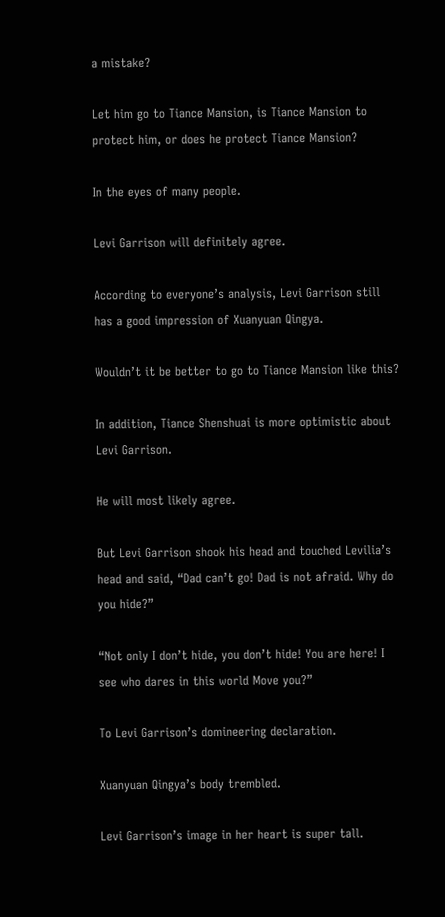a mistake?

Let him go to Tiance Mansion, is Tiance Mansion to protect him, or does he protect Tiance Mansion?

In the eyes of many people.

Levi Garrison will definitely agree.

According to everyone’s analysis, Levi Garrison still has a good impression of Xuanyuan Qingya.

Wouldn’t it be better to go to Tiance Mansion like this?

In addition, Tiance Shenshuai is more optimistic about Levi Garrison.

He will most likely agree.

But Levi Garrison shook his head and touched Levilia’s head and said, “Dad can’t go! Dad is not afraid. Why do you hide?”

“Not only I don’t hide, you don’t hide! You are here! I see who dares in this world Move you?”

To Levi Garrison’s domineering declaration.

Xuanyuan Qingya’s body trembled.

Levi Garrison’s image in her heart is super tall.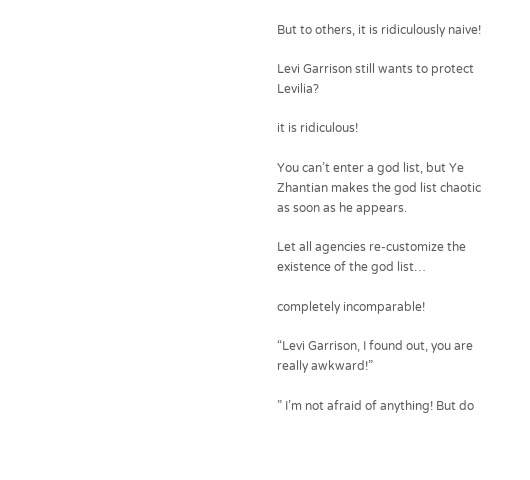But to others, it is ridiculously naive!

Levi Garrison still wants to protect Levilia?

it is ridiculous!

You can’t enter a god list, but Ye Zhantian makes the god list chaotic as soon as he appears.

Let all agencies re-customize the existence of the god list…

completely incomparable!

“Levi Garrison, I found out, you are really awkward!”

” I’m not afraid of anything! But do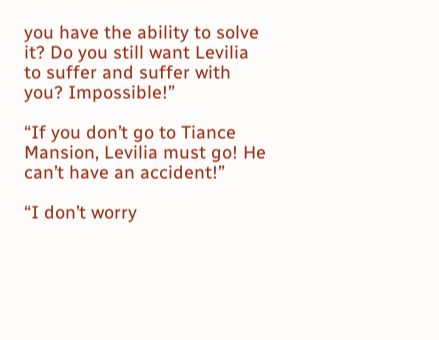you have the ability to solve it? Do you still want Levilia to suffer and suffer with you? Impossible!”

“If you don’t go to Tiance Mansion, Levilia must go! He can’t have an accident!”

“I don’t worry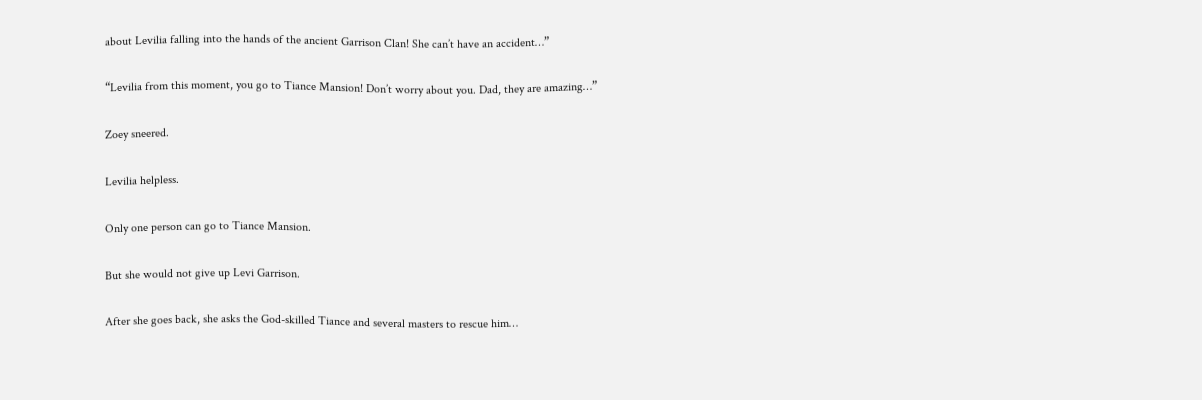about Levilia falling into the hands of the ancient Garrison Clan! She can’t have an accident…”

“Levilia from this moment, you go to Tiance Mansion! Don’t worry about you. Dad, they are amazing…”

Zoey sneered.

Levilia helpless.

Only one person can go to Tiance Mansion.

But she would not give up Levi Garrison.

After she goes back, she asks the God-skilled Tiance and several masters to rescue him…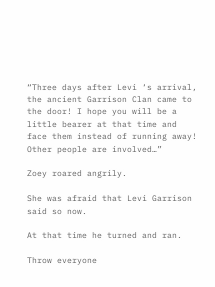“Three days after Levi ‘s arrival, the ancient Garrison Clan came to the door! I hope you will be a little bearer at that time and face them instead of running away! Other people are involved…”

Zoey roared angrily.

She was afraid that Levi Garrison said so now.

At that time he turned and ran.

Throw everyone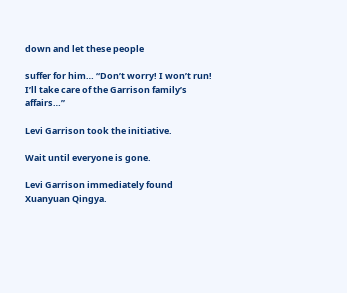down and let these people

suffer for him… “Don’t worry! I won’t run! I’ll take care of the Garrison family’s affairs…”

Levi Garrison took the initiative.

Wait until everyone is gone.

Levi Garrison immediately found Xuanyuan Qingya.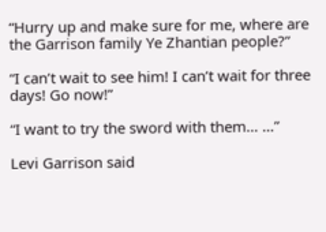“Hurry up and make sure for me, where are the Garrison family Ye Zhantian people?”

“I can’t wait to see him! I can’t wait for three days! Go now!”

“I want to try the sword with them… …”

Levi Garrison said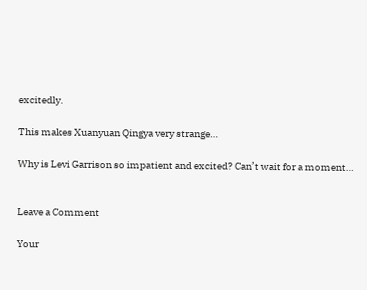excitedly.

This makes Xuanyuan Qingya very strange…

Why is Levi Garrison so impatient and excited? Can’t wait for a moment…


Leave a Comment

Your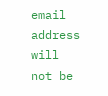email address will not be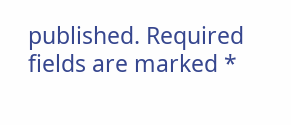published. Required fields are marked *